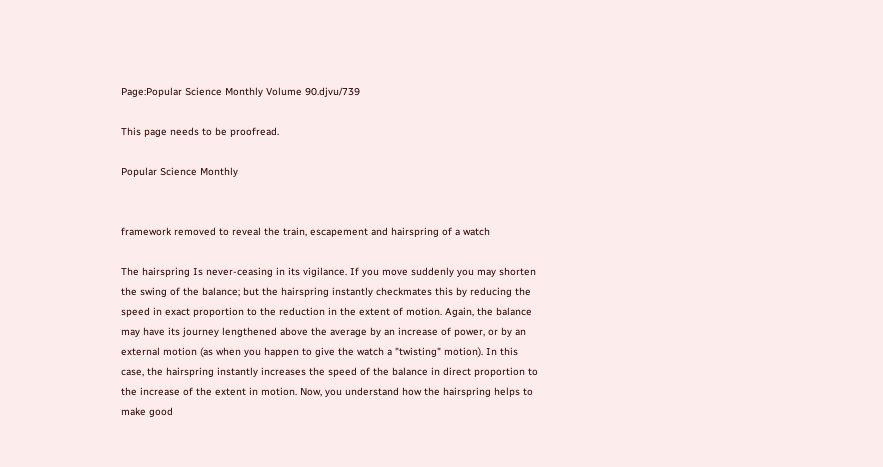Page:Popular Science Monthly Volume 90.djvu/739

This page needs to be proofread.

Popular Science Monthly


framework removed to reveal the train, escapement and hairspring of a watch

The hairspring Is never-ceasing in its vigilance. If you move suddenly you may shorten the swing of the balance; but the hairspring instantly checkmates this by reducing the speed in exact proportion to the reduction in the extent of motion. Again, the balance may have its journey lengthened above the average by an increase of power, or by an external motion (as when you happen to give the watch a "twisting" motion). In this case, the hairspring instantly increases the speed of the balance in direct proportion to the increase of the extent in motion. Now, you understand how the hairspring helps to make good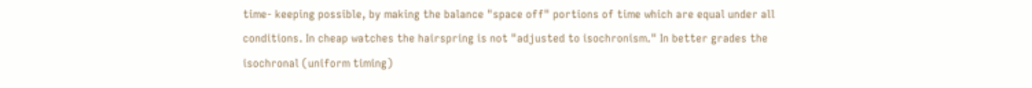time- keeping possible, by making the balance "space off" portions of time which are equal under all conditions. In cheap watches the hairspring is not "adjusted to isochronism." In better grades the isochronal (uniform timing)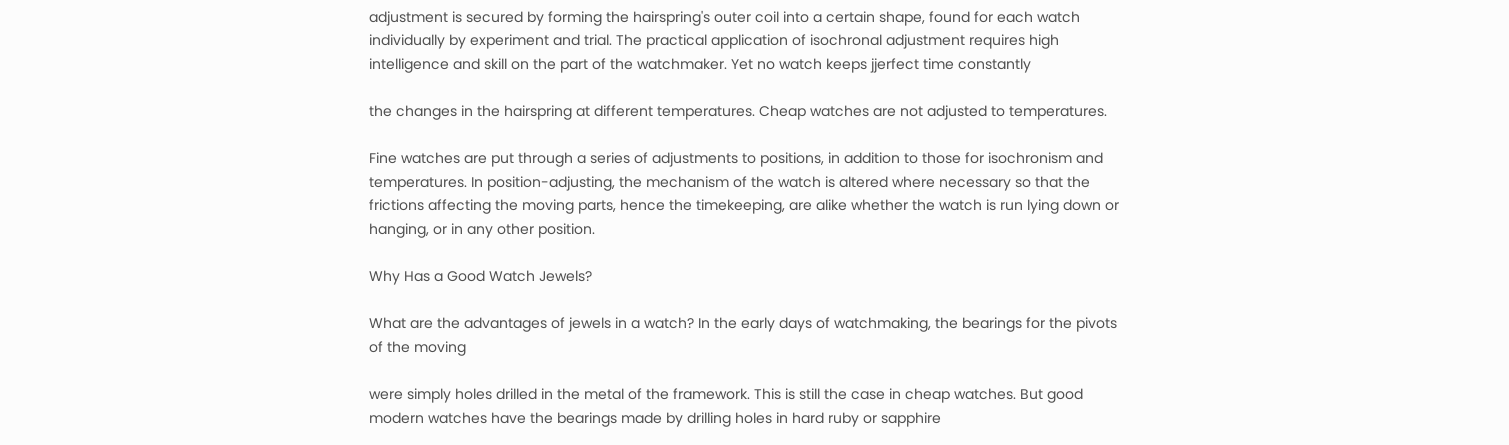adjustment is secured by forming the hairspring's outer coil into a certain shape, found for each watch individually by experiment and trial. The practical application of isochronal adjustment requires high intelligence and skill on the part of the watchmaker. Yet no watch keeps jjerfect time constantly

the changes in the hairspring at different temperatures. Cheap watches are not adjusted to temperatures.

Fine watches are put through a series of adjustments to positions, in addition to those for isochronism and temperatures. In position-adjusting, the mechanism of the watch is altered where necessary so that the frictions affecting the moving parts, hence the timekeeping, are alike whether the watch is run lying down or hanging, or in any other position.

Why Has a Good Watch Jewels?

What are the advantages of jewels in a watch? In the early days of watchmaking, the bearings for the pivots of the moving

were simply holes drilled in the metal of the framework. This is still the case in cheap watches. But good modern watches have the bearings made by drilling holes in hard ruby or sapphire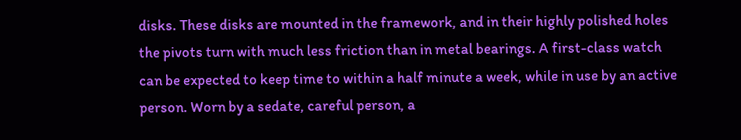disks. These disks are mounted in the framework, and in their highly polished holes the pivots turn with much less friction than in metal bearings. A first-class watch can be expected to keep time to within a half minute a week, while in use by an active person. Worn by a sedate, careful person, a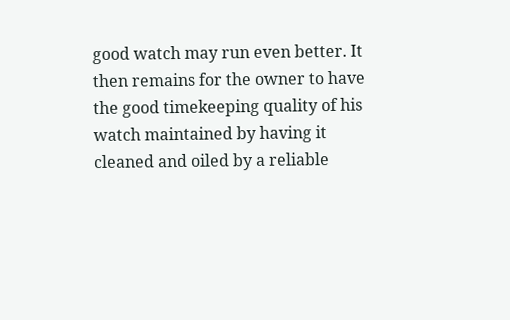good watch may run even better. It then remains for the owner to have the good timekeeping quality of his watch maintained by having it cleaned and oiled by a reliable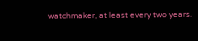watchmaker, at least every two years.